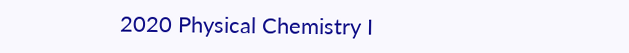2020 Physical Chemistry I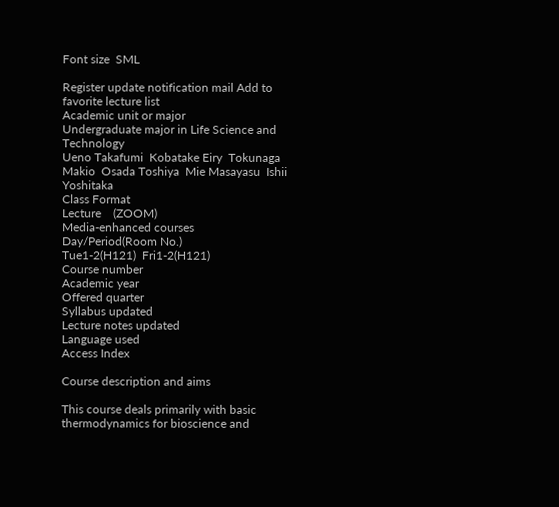Font size  SML

Register update notification mail Add to favorite lecture list
Academic unit or major
Undergraduate major in Life Science and Technology
Ueno Takafumi  Kobatake Eiry  Tokunaga Makio  Osada Toshiya  Mie Masayasu  Ishii Yoshitaka
Class Format
Lecture    (ZOOM)
Media-enhanced courses
Day/Period(Room No.)
Tue1-2(H121)  Fri1-2(H121)
Course number
Academic year
Offered quarter
Syllabus updated
Lecture notes updated
Language used
Access Index

Course description and aims

This course deals primarily with basic thermodynamics for bioscience and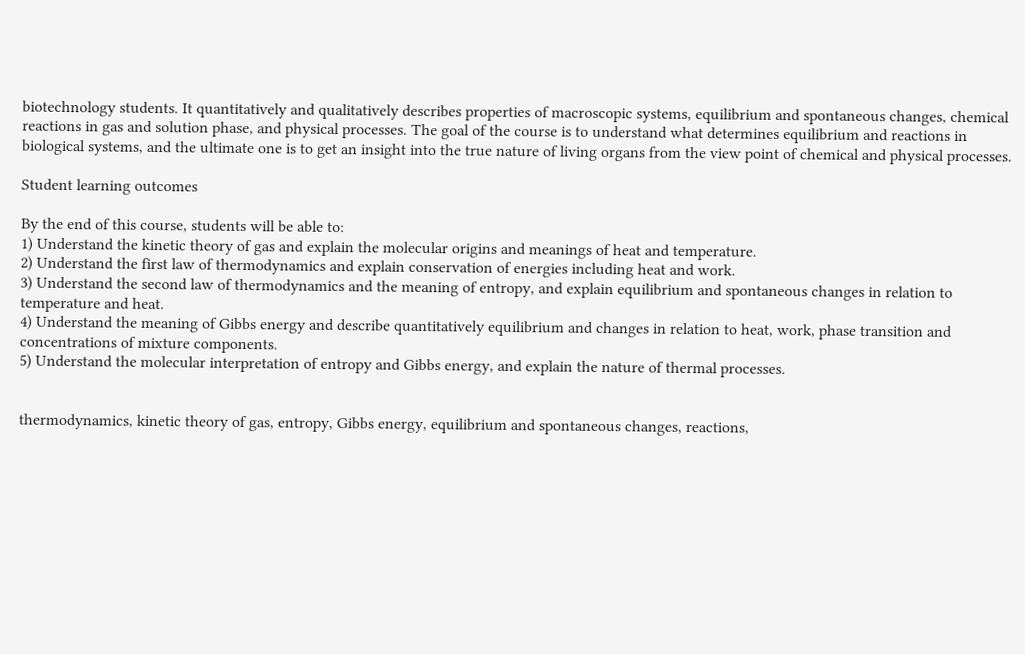biotechnology students. It quantitatively and qualitatively describes properties of macroscopic systems, equilibrium and spontaneous changes, chemical reactions in gas and solution phase, and physical processes. The goal of the course is to understand what determines equilibrium and reactions in biological systems, and the ultimate one is to get an insight into the true nature of living organs from the view point of chemical and physical processes.

Student learning outcomes

By the end of this course, students will be able to:
1) Understand the kinetic theory of gas and explain the molecular origins and meanings of heat and temperature.
2) Understand the first law of thermodynamics and explain conservation of energies including heat and work.
3) Understand the second law of thermodynamics and the meaning of entropy, and explain equilibrium and spontaneous changes in relation to temperature and heat.
4) Understand the meaning of Gibbs energy and describe quantitatively equilibrium and changes in relation to heat, work, phase transition and concentrations of mixture components.
5) Understand the molecular interpretation of entropy and Gibbs energy, and explain the nature of thermal processes.


thermodynamics, kinetic theory of gas, entropy, Gibbs energy, equilibrium and spontaneous changes, reactions,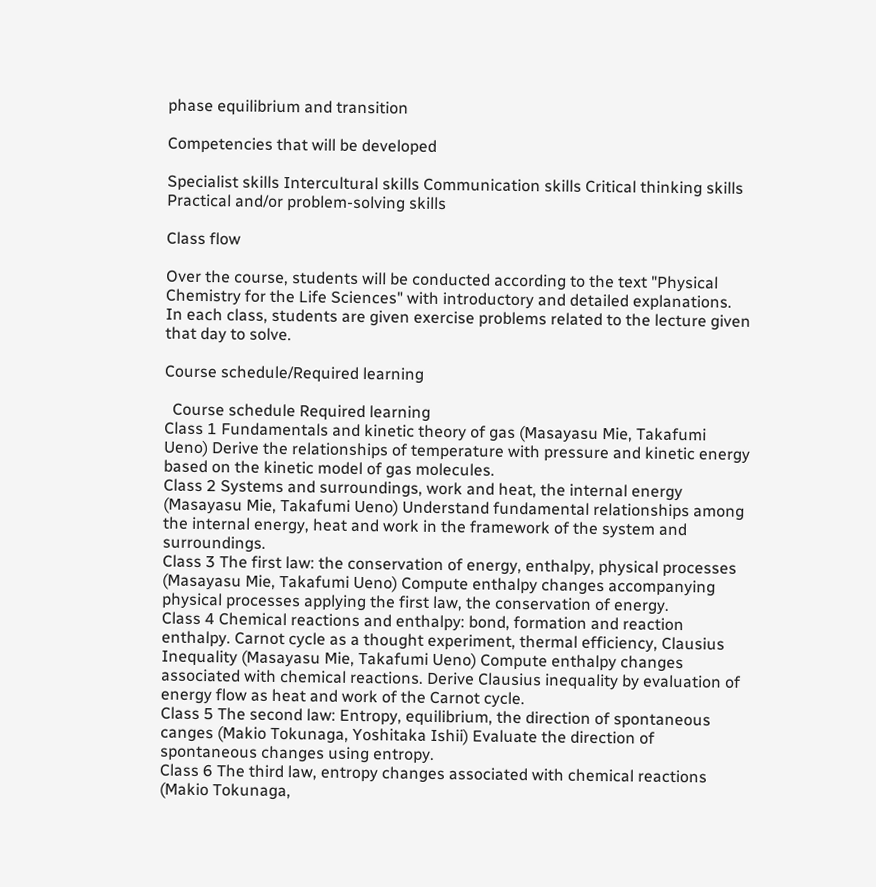phase equilibrium and transition

Competencies that will be developed

Specialist skills Intercultural skills Communication skills Critical thinking skills Practical and/or problem-solving skills

Class flow

Over the course, students will be conducted according to the text "Physical Chemistry for the Life Sciences" with introductory and detailed explanations. In each class, students are given exercise problems related to the lecture given that day to solve.

Course schedule/Required learning

  Course schedule Required learning
Class 1 Fundamentals and kinetic theory of gas (Masayasu Mie, Takafumi Ueno) Derive the relationships of temperature with pressure and kinetic energy based on the kinetic model of gas molecules.
Class 2 Systems and surroundings, work and heat, the internal energy (Masayasu Mie, Takafumi Ueno) Understand fundamental relationships among the internal energy, heat and work in the framework of the system and surroundings.
Class 3 The first law: the conservation of energy, enthalpy, physical processes (Masayasu Mie, Takafumi Ueno) Compute enthalpy changes accompanying physical processes applying the first law, the conservation of energy.
Class 4 Chemical reactions and enthalpy: bond, formation and reaction enthalpy. Carnot cycle as a thought experiment, thermal efficiency, Clausius Inequality (Masayasu Mie, Takafumi Ueno) Compute enthalpy changes associated with chemical reactions. Derive Clausius inequality by evaluation of energy flow as heat and work of the Carnot cycle.
Class 5 The second law: Entropy, equilibrium, the direction of spontaneous canges (Makio Tokunaga, Yoshitaka Ishii) Evaluate the direction of spontaneous changes using entropy.
Class 6 The third law, entropy changes associated with chemical reactions (Makio Tokunaga,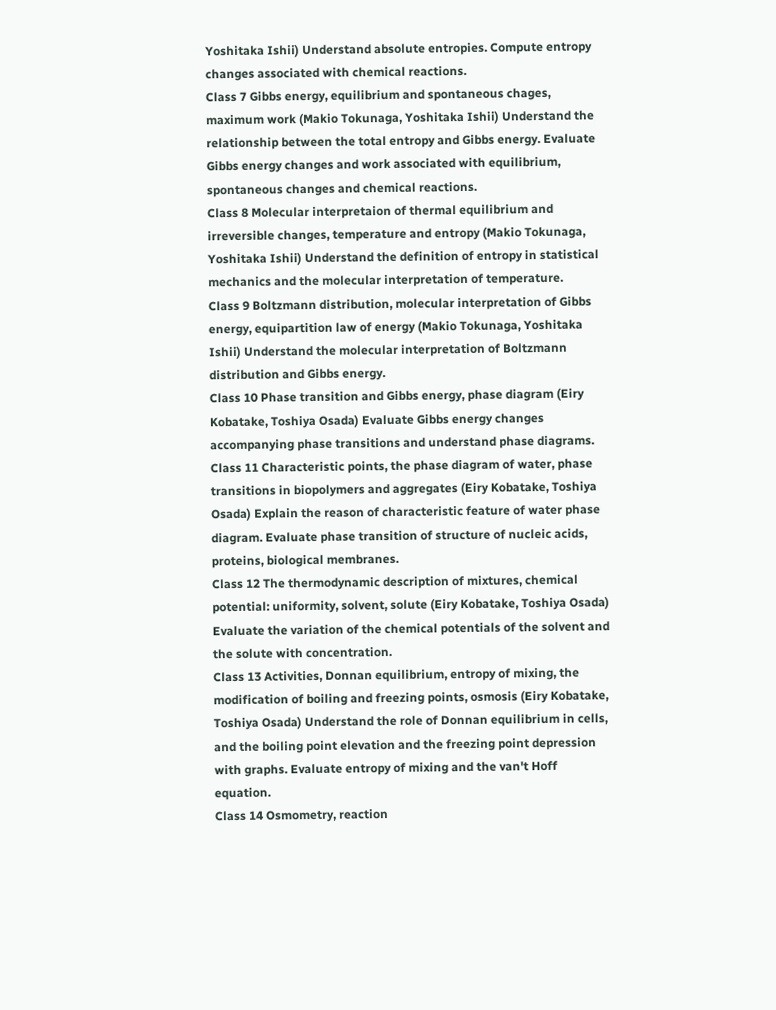Yoshitaka Ishii) Understand absolute entropies. Compute entropy changes associated with chemical reactions.
Class 7 Gibbs energy, equilibrium and spontaneous chages, maximum work (Makio Tokunaga, Yoshitaka Ishii) Understand the relationship between the total entropy and Gibbs energy. Evaluate Gibbs energy changes and work associated with equilibrium, spontaneous changes and chemical reactions.
Class 8 Molecular interpretaion of thermal equilibrium and irreversible changes, temperature and entropy (Makio Tokunaga, Yoshitaka Ishii) Understand the definition of entropy in statistical mechanics and the molecular interpretation of temperature.
Class 9 Boltzmann distribution, molecular interpretation of Gibbs energy, equipartition law of energy (Makio Tokunaga, Yoshitaka Ishii) Understand the molecular interpretation of Boltzmann distribution and Gibbs energy.
Class 10 Phase transition and Gibbs energy, phase diagram (Eiry Kobatake, Toshiya Osada) Evaluate Gibbs energy changes accompanying phase transitions and understand phase diagrams.
Class 11 Characteristic points, the phase diagram of water, phase transitions in biopolymers and aggregates (Eiry Kobatake, Toshiya Osada) Explain the reason of characteristic feature of water phase diagram. Evaluate phase transition of structure of nucleic acids, proteins, biological membranes.
Class 12 The thermodynamic description of mixtures, chemical potential: uniformity, solvent, solute (Eiry Kobatake, Toshiya Osada) Evaluate the variation of the chemical potentials of the solvent and the solute with concentration.
Class 13 Activities, Donnan equilibrium, entropy of mixing, the modification of boiling and freezing points, osmosis (Eiry Kobatake, Toshiya Osada) Understand the role of Donnan equilibrium in cells, and the boiling point elevation and the freezing point depression with graphs. Evaluate entropy of mixing and the van't Hoff equation.
Class 14 Osmometry, reaction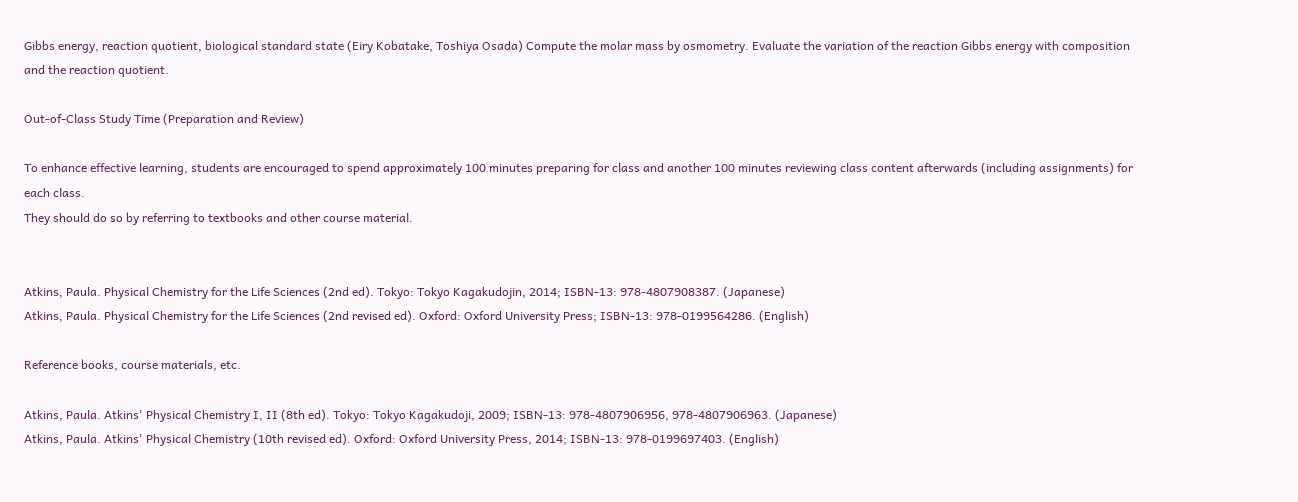Gibbs energy, reaction quotient, biological standard state (Eiry Kobatake, Toshiya Osada) Compute the molar mass by osmometry. Evaluate the variation of the reaction Gibbs energy with composition and the reaction quotient.

Out-of-Class Study Time (Preparation and Review)

To enhance effective learning, students are encouraged to spend approximately 100 minutes preparing for class and another 100 minutes reviewing class content afterwards (including assignments) for each class.
They should do so by referring to textbooks and other course material.


Atkins, Paula. Physical Chemistry for the Life Sciences (2nd ed). Tokyo: Tokyo Kagakudojin, 2014; ISBN-13: 978-4807908387. (Japanese)
Atkins, Paula. Physical Chemistry for the Life Sciences (2nd revised ed). Oxford: Oxford University Press; ISBN-13: 978-0199564286. (English)

Reference books, course materials, etc.

Atkins, Paula. Atkins' Physical Chemistry I, II (8th ed). Tokyo: Tokyo Kagakudoji, 2009; ISBN-13: 978-4807906956, 978-4807906963. (Japanese)
Atkins, Paula. Atkins' Physical Chemistry (10th revised ed). Oxford: Oxford University Press, 2014; ISBN-13: 978-0199697403. (English)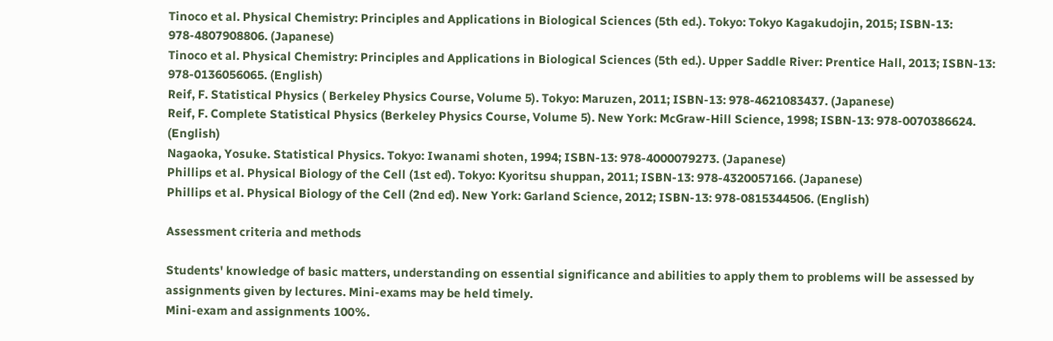Tinoco et al. Physical Chemistry: Principles and Applications in Biological Sciences (5th ed.). Tokyo: Tokyo Kagakudojin, 2015; ISBN-13: 978-4807908806. (Japanese)
Tinoco et al. Physical Chemistry: Principles and Applications in Biological Sciences (5th ed.). Upper Saddle River: Prentice Hall, 2013; ISBN-13: 978-0136056065. (English)
Reif, F. Statistical Physics ( Berkeley Physics Course, Volume 5). Tokyo: Maruzen, 2011; ISBN-13: 978-4621083437. (Japanese)
Reif, F. Complete Statistical Physics (Berkeley Physics Course, Volume 5). New York: McGraw-Hill Science, 1998; ISBN-13: 978-0070386624. (English)
Nagaoka, Yosuke. Statistical Physics. Tokyo: Iwanami shoten, 1994; ISBN-13: 978-4000079273. (Japanese)
Phillips et al. Physical Biology of the Cell (1st ed). Tokyo: Kyoritsu shuppan, 2011; ISBN-13: 978-4320057166. (Japanese)
Phillips et al. Physical Biology of the Cell (2nd ed). New York: Garland Science, 2012; ISBN-13: 978-0815344506. (English)

Assessment criteria and methods

Students' knowledge of basic matters, understanding on essential significance and abilities to apply them to problems will be assessed by assignments given by lectures. Mini-exams may be held timely.
Mini-exam and assignments 100%.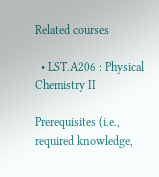Related courses

  • LST.A206 : Physical Chemistry II

Prerequisites (i.e., required knowledge,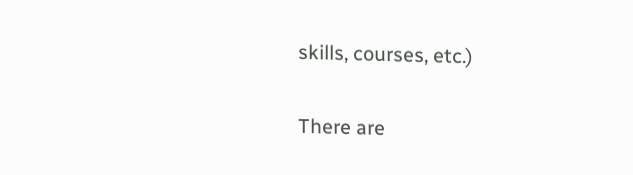skills, courses, etc.)

There are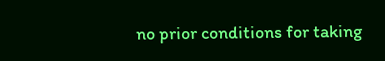no prior conditions for taking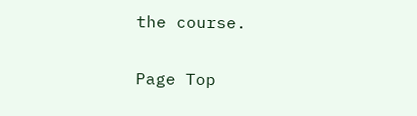the course.

Page Top